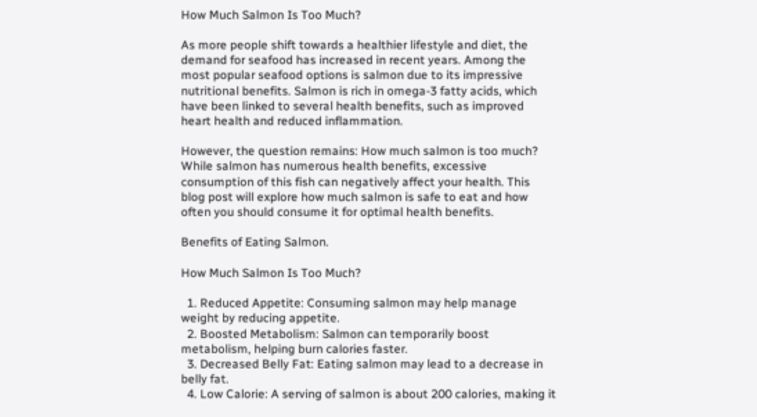How Much Salmon Is Too Much?

As more people shift towards a healthier lifestyle and diet, the demand for seafood has increased in recent years. Among the most popular seafood options is salmon due to its impressive nutritional benefits. Salmon is rich in omega-3 fatty acids, which have been linked to several health benefits, such as improved heart health and reduced inflammation.

However, the question remains: How much salmon is too much? While salmon has numerous health benefits, excessive consumption of this fish can negatively affect your health. This blog post will explore how much salmon is safe to eat and how often you should consume it for optimal health benefits.

Benefits of Eating Salmon.

How Much Salmon Is Too Much?

  1. Reduced Appetite: Consuming salmon may help manage weight by reducing appetite.
  2. Boosted Metabolism: Salmon can temporarily boost metabolism, helping burn calories faster.
  3. Decreased Belly Fat: Eating salmon may lead to a decrease in belly fat.
  4. Low Calorie: A serving of salmon is about 200 calories, making it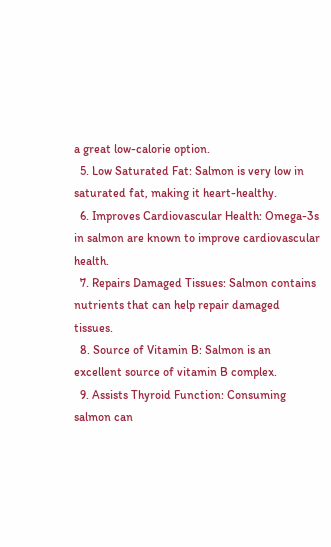a great low-calorie option.
  5. Low Saturated Fat: Salmon is very low in saturated fat, making it heart-healthy.
  6. Improves Cardiovascular Health: Omega-3s in salmon are known to improve cardiovascular health.
  7. Repairs Damaged Tissues: Salmon contains nutrients that can help repair damaged tissues.
  8. Source of Vitamin B: Salmon is an excellent source of vitamin B complex.
  9. Assists Thyroid Function: Consuming salmon can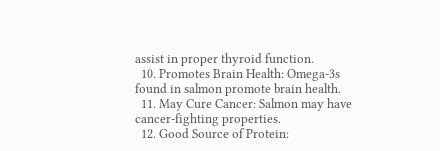assist in proper thyroid function.
  10. Promotes Brain Health: Omega-3s found in salmon promote brain health.
  11. May Cure Cancer: Salmon may have cancer-fighting properties.
  12. Good Source of Protein: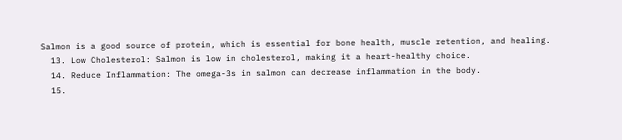Salmon is a good source of protein, which is essential for bone health, muscle retention, and healing.
  13. Low Cholesterol: Salmon is low in cholesterol, making it a heart-healthy choice.
  14. Reduce Inflammation: The omega-3s in salmon can decrease inflammation in the body.
  15.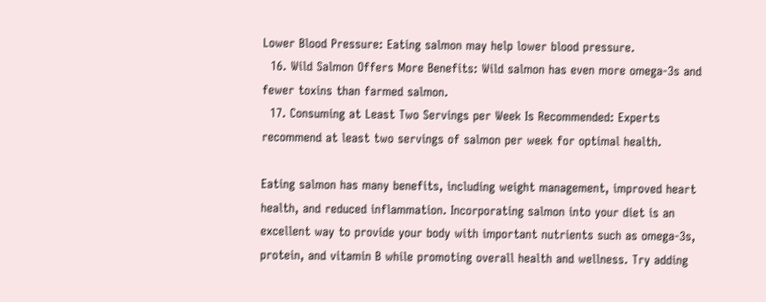Lower Blood Pressure: Eating salmon may help lower blood pressure.
  16. Wild Salmon Offers More Benefits: Wild salmon has even more omega-3s and fewer toxins than farmed salmon.
  17. Consuming at Least Two Servings per Week Is Recommended: Experts recommend at least two servings of salmon per week for optimal health.

Eating salmon has many benefits, including weight management, improved heart health, and reduced inflammation. Incorporating salmon into your diet is an excellent way to provide your body with important nutrients such as omega-3s, protein, and vitamin B while promoting overall health and wellness. Try adding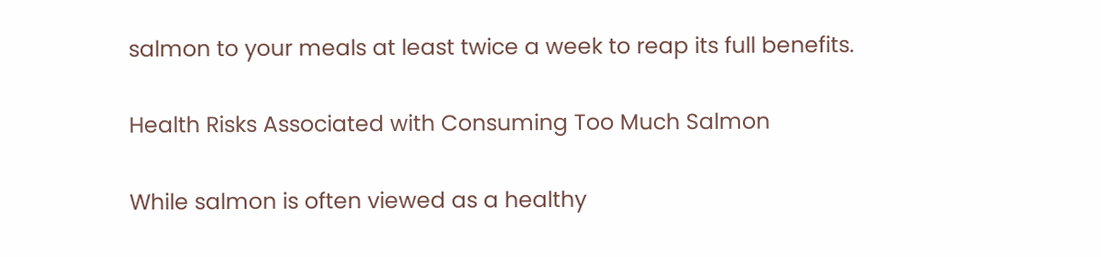salmon to your meals at least twice a week to reap its full benefits.

Health Risks Associated with Consuming Too Much Salmon

While salmon is often viewed as a healthy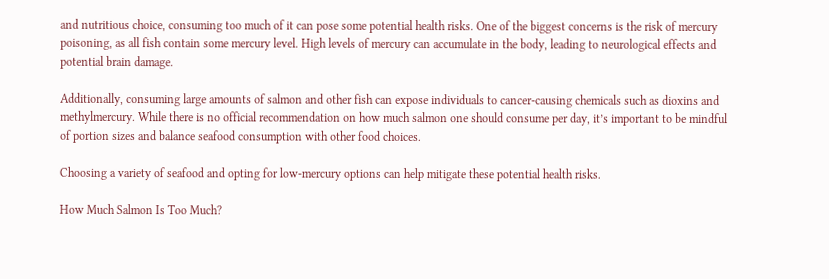and nutritious choice, consuming too much of it can pose some potential health risks. One of the biggest concerns is the risk of mercury poisoning, as all fish contain some mercury level. High levels of mercury can accumulate in the body, leading to neurological effects and potential brain damage.

Additionally, consuming large amounts of salmon and other fish can expose individuals to cancer-causing chemicals such as dioxins and methylmercury. While there is no official recommendation on how much salmon one should consume per day, it’s important to be mindful of portion sizes and balance seafood consumption with other food choices.

Choosing a variety of seafood and opting for low-mercury options can help mitigate these potential health risks.

How Much Salmon Is Too Much?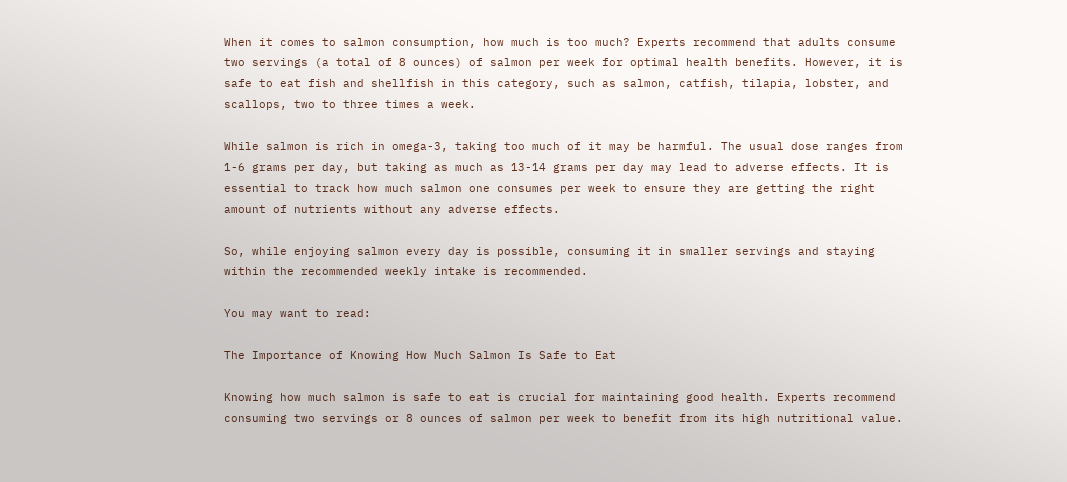When it comes to salmon consumption, how much is too much? Experts recommend that adults consume two servings (a total of 8 ounces) of salmon per week for optimal health benefits. However, it is safe to eat fish and shellfish in this category, such as salmon, catfish, tilapia, lobster, and scallops, two to three times a week.

While salmon is rich in omega-3, taking too much of it may be harmful. The usual dose ranges from 1-6 grams per day, but taking as much as 13-14 grams per day may lead to adverse effects. It is essential to track how much salmon one consumes per week to ensure they are getting the right amount of nutrients without any adverse effects.

So, while enjoying salmon every day is possible, consuming it in smaller servings and staying within the recommended weekly intake is recommended.

You may want to read:

The Importance of Knowing How Much Salmon Is Safe to Eat

Knowing how much salmon is safe to eat is crucial for maintaining good health. Experts recommend consuming two servings or 8 ounces of salmon per week to benefit from its high nutritional value.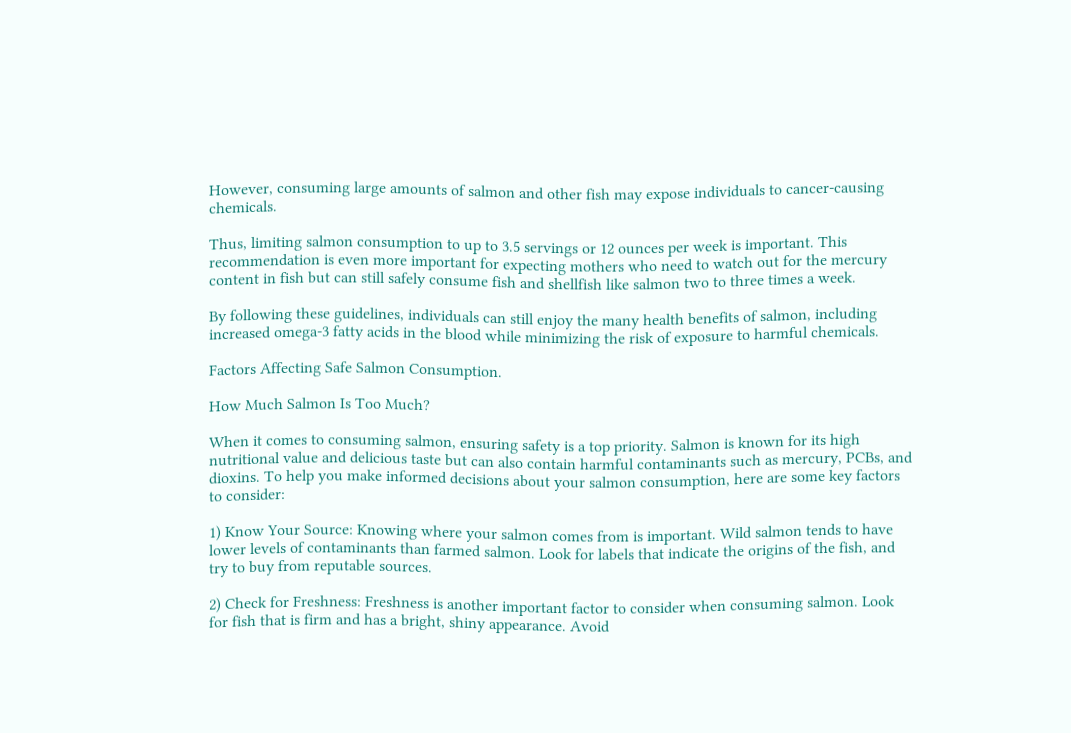However, consuming large amounts of salmon and other fish may expose individuals to cancer-causing chemicals.

Thus, limiting salmon consumption to up to 3.5 servings or 12 ounces per week is important. This recommendation is even more important for expecting mothers who need to watch out for the mercury content in fish but can still safely consume fish and shellfish like salmon two to three times a week.

By following these guidelines, individuals can still enjoy the many health benefits of salmon, including increased omega-3 fatty acids in the blood while minimizing the risk of exposure to harmful chemicals.

Factors Affecting Safe Salmon Consumption.

How Much Salmon Is Too Much?

When it comes to consuming salmon, ensuring safety is a top priority. Salmon is known for its high nutritional value and delicious taste but can also contain harmful contaminants such as mercury, PCBs, and dioxins. To help you make informed decisions about your salmon consumption, here are some key factors to consider:

1) Know Your Source: Knowing where your salmon comes from is important. Wild salmon tends to have lower levels of contaminants than farmed salmon. Look for labels that indicate the origins of the fish, and try to buy from reputable sources.

2) Check for Freshness: Freshness is another important factor to consider when consuming salmon. Look for fish that is firm and has a bright, shiny appearance. Avoid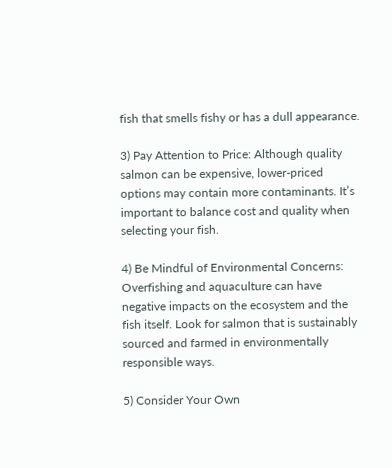fish that smells fishy or has a dull appearance.

3) Pay Attention to Price: Although quality salmon can be expensive, lower-priced options may contain more contaminants. It’s important to balance cost and quality when selecting your fish.

4) Be Mindful of Environmental Concerns: Overfishing and aquaculture can have negative impacts on the ecosystem and the fish itself. Look for salmon that is sustainably sourced and farmed in environmentally responsible ways.

5) Consider Your Own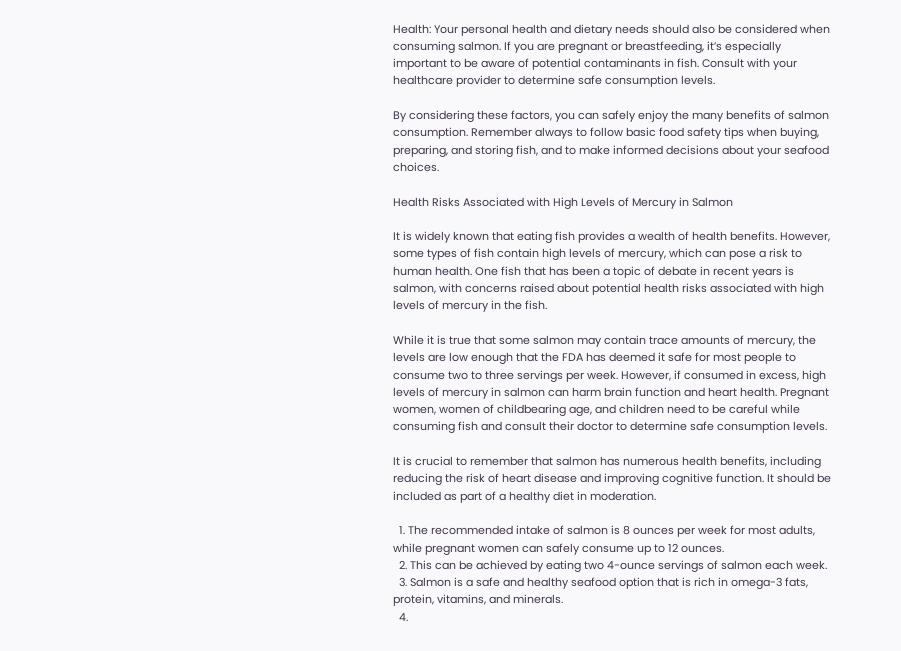Health: Your personal health and dietary needs should also be considered when consuming salmon. If you are pregnant or breastfeeding, it’s especially important to be aware of potential contaminants in fish. Consult with your healthcare provider to determine safe consumption levels.

By considering these factors, you can safely enjoy the many benefits of salmon consumption. Remember always to follow basic food safety tips when buying, preparing, and storing fish, and to make informed decisions about your seafood choices.

Health Risks Associated with High Levels of Mercury in Salmon

It is widely known that eating fish provides a wealth of health benefits. However, some types of fish contain high levels of mercury, which can pose a risk to human health. One fish that has been a topic of debate in recent years is salmon, with concerns raised about potential health risks associated with high levels of mercury in the fish.

While it is true that some salmon may contain trace amounts of mercury, the levels are low enough that the FDA has deemed it safe for most people to consume two to three servings per week. However, if consumed in excess, high levels of mercury in salmon can harm brain function and heart health. Pregnant women, women of childbearing age, and children need to be careful while consuming fish and consult their doctor to determine safe consumption levels.

It is crucial to remember that salmon has numerous health benefits, including reducing the risk of heart disease and improving cognitive function. It should be included as part of a healthy diet in moderation.

  1. The recommended intake of salmon is 8 ounces per week for most adults, while pregnant women can safely consume up to 12 ounces.
  2. This can be achieved by eating two 4-ounce servings of salmon each week.
  3. Salmon is a safe and healthy seafood option that is rich in omega-3 fats, protein, vitamins, and minerals.
  4.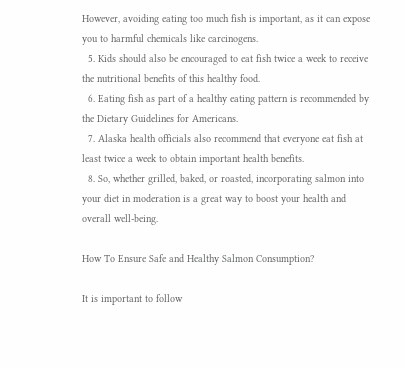However, avoiding eating too much fish is important, as it can expose you to harmful chemicals like carcinogens.
  5. Kids should also be encouraged to eat fish twice a week to receive the nutritional benefits of this healthy food.
  6. Eating fish as part of a healthy eating pattern is recommended by the Dietary Guidelines for Americans.
  7. Alaska health officials also recommend that everyone eat fish at least twice a week to obtain important health benefits.
  8. So, whether grilled, baked, or roasted, incorporating salmon into your diet in moderation is a great way to boost your health and overall well-being.

How To Ensure Safe and Healthy Salmon Consumption?

It is important to follow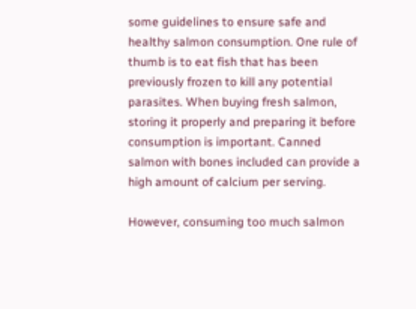some guidelines to ensure safe and healthy salmon consumption. One rule of thumb is to eat fish that has been previously frozen to kill any potential parasites. When buying fresh salmon, storing it properly and preparing it before consumption is important. Canned salmon with bones included can provide a high amount of calcium per serving.

However, consuming too much salmon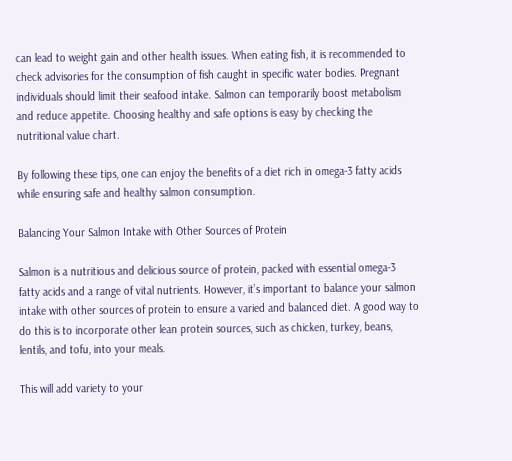can lead to weight gain and other health issues. When eating fish, it is recommended to check advisories for the consumption of fish caught in specific water bodies. Pregnant individuals should limit their seafood intake. Salmon can temporarily boost metabolism and reduce appetite. Choosing healthy and safe options is easy by checking the nutritional value chart.

By following these tips, one can enjoy the benefits of a diet rich in omega-3 fatty acids while ensuring safe and healthy salmon consumption.

Balancing Your Salmon Intake with Other Sources of Protein

Salmon is a nutritious and delicious source of protein, packed with essential omega-3 fatty acids and a range of vital nutrients. However, it’s important to balance your salmon intake with other sources of protein to ensure a varied and balanced diet. A good way to do this is to incorporate other lean protein sources, such as chicken, turkey, beans, lentils, and tofu, into your meals.

This will add variety to your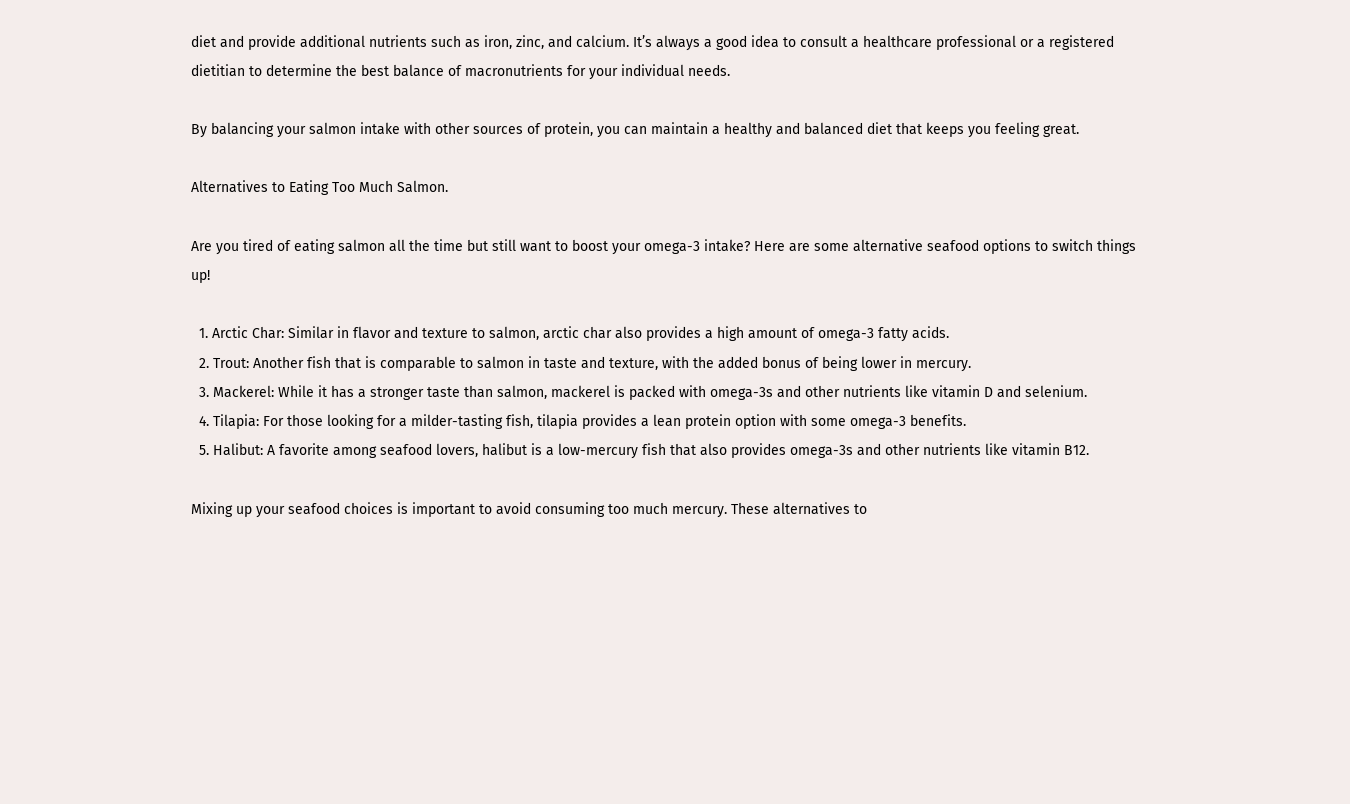diet and provide additional nutrients such as iron, zinc, and calcium. It’s always a good idea to consult a healthcare professional or a registered dietitian to determine the best balance of macronutrients for your individual needs.

By balancing your salmon intake with other sources of protein, you can maintain a healthy and balanced diet that keeps you feeling great.

Alternatives to Eating Too Much Salmon.

Are you tired of eating salmon all the time but still want to boost your omega-3 intake? Here are some alternative seafood options to switch things up!

  1. Arctic Char: Similar in flavor and texture to salmon, arctic char also provides a high amount of omega-3 fatty acids.
  2. Trout: Another fish that is comparable to salmon in taste and texture, with the added bonus of being lower in mercury.
  3. Mackerel: While it has a stronger taste than salmon, mackerel is packed with omega-3s and other nutrients like vitamin D and selenium.
  4. Tilapia: For those looking for a milder-tasting fish, tilapia provides a lean protein option with some omega-3 benefits.
  5. Halibut: A favorite among seafood lovers, halibut is a low-mercury fish that also provides omega-3s and other nutrients like vitamin B12.

Mixing up your seafood choices is important to avoid consuming too much mercury. These alternatives to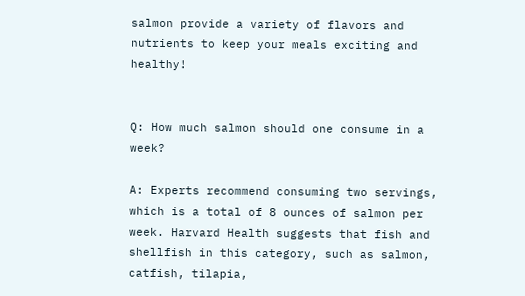salmon provide a variety of flavors and nutrients to keep your meals exciting and healthy!


Q: How much salmon should one consume in a week?

A: Experts recommend consuming two servings, which is a total of 8 ounces of salmon per week. Harvard Health suggests that fish and shellfish in this category, such as salmon, catfish, tilapia,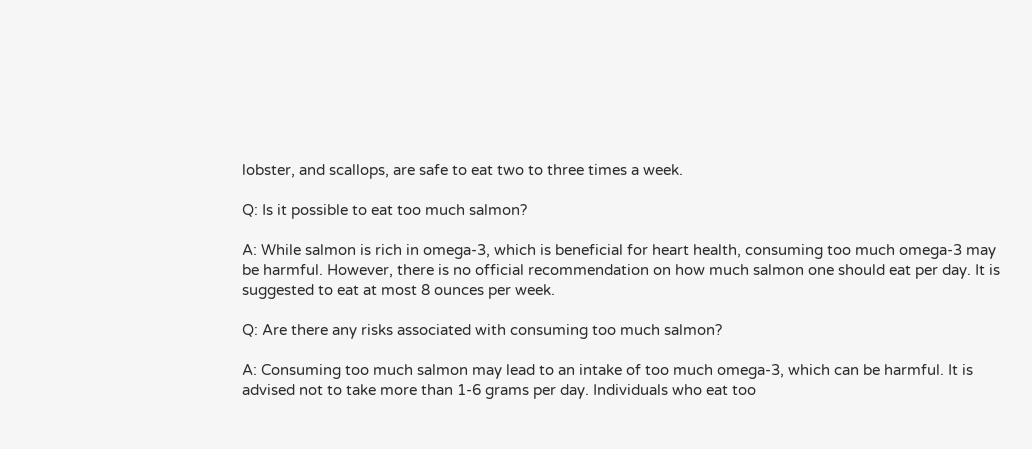lobster, and scallops, are safe to eat two to three times a week.

Q: Is it possible to eat too much salmon?

A: While salmon is rich in omega-3, which is beneficial for heart health, consuming too much omega-3 may be harmful. However, there is no official recommendation on how much salmon one should eat per day. It is suggested to eat at most 8 ounces per week.

Q: Are there any risks associated with consuming too much salmon?

A: Consuming too much salmon may lead to an intake of too much omega-3, which can be harmful. It is advised not to take more than 1-6 grams per day. Individuals who eat too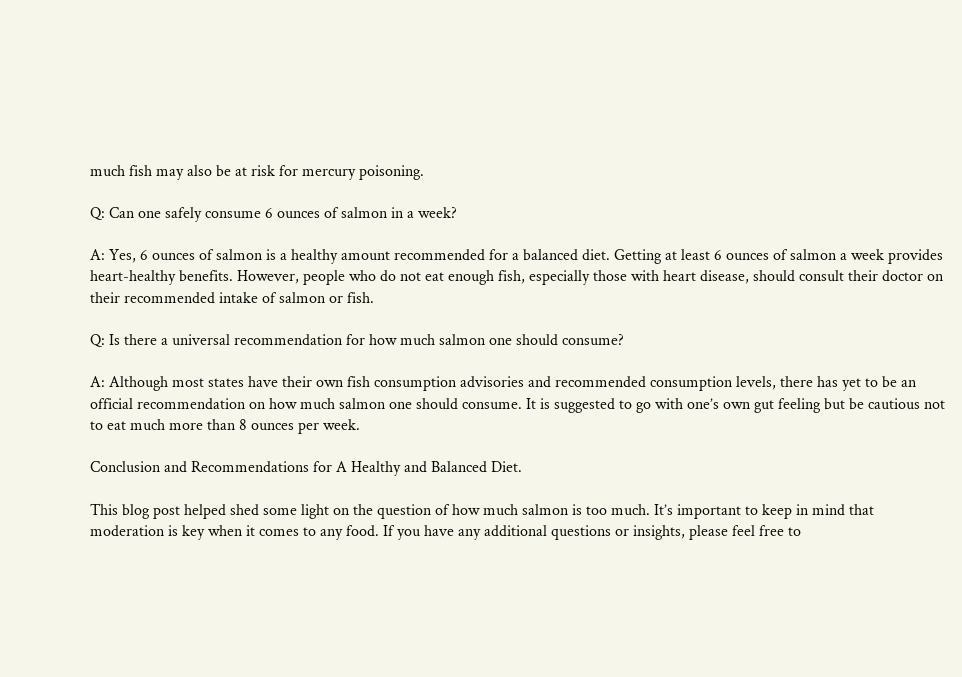much fish may also be at risk for mercury poisoning.

Q: Can one safely consume 6 ounces of salmon in a week?

A: Yes, 6 ounces of salmon is a healthy amount recommended for a balanced diet. Getting at least 6 ounces of salmon a week provides heart-healthy benefits. However, people who do not eat enough fish, especially those with heart disease, should consult their doctor on their recommended intake of salmon or fish.

Q: Is there a universal recommendation for how much salmon one should consume?

A: Although most states have their own fish consumption advisories and recommended consumption levels, there has yet to be an official recommendation on how much salmon one should consume. It is suggested to go with one’s own gut feeling but be cautious not to eat much more than 8 ounces per week.

Conclusion and Recommendations for A Healthy and Balanced Diet.

This blog post helped shed some light on the question of how much salmon is too much. It’s important to keep in mind that moderation is key when it comes to any food. If you have any additional questions or insights, please feel free to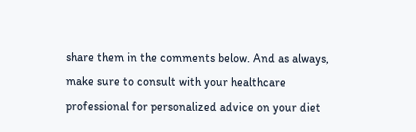share them in the comments below. And as always, make sure to consult with your healthcare professional for personalized advice on your diet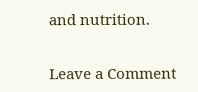and nutrition.


Leave a Comment